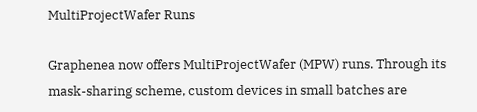MultiProjectWafer Runs

Graphenea now offers MultiProjectWafer (MPW) runs. Through its mask-sharing scheme, custom devices in small batches are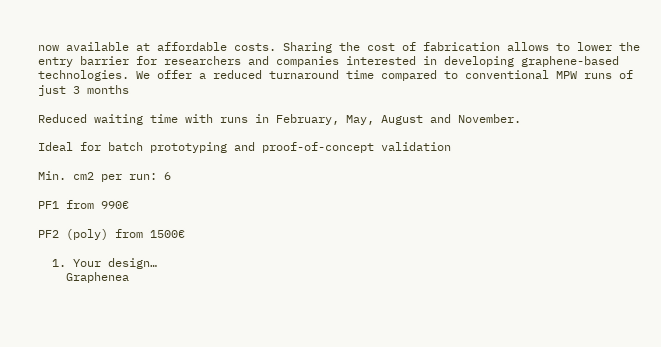now available at affordable costs. Sharing the cost of fabrication allows to lower the entry barrier for researchers and companies interested in developing graphene-based technologies. We offer a reduced turnaround time compared to conventional MPW runs of just 3 months

Reduced waiting time with runs in February, May, August and November.

Ideal for batch prototyping and proof-of-concept validation

Min. cm2 per run: 6

PF1 from 990€

PF2 (poly) from 1500€

  1. Your design…
    Graphenea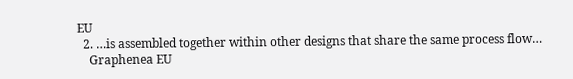EU
  2. …is assembled together within other designs that share the same process flow…
    Graphenea EU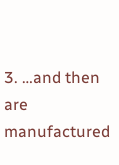3. …and then are manufactured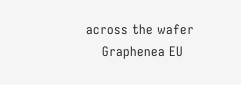across the wafer
    Graphenea EU